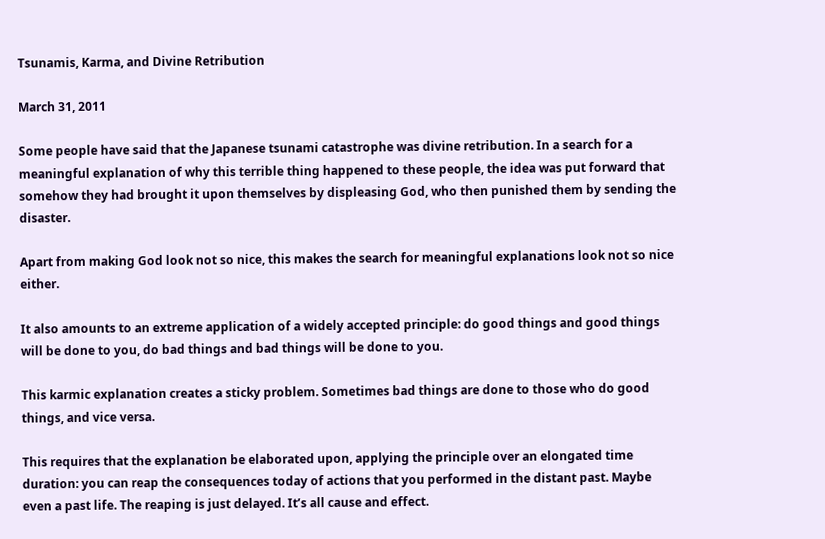Tsunamis, Karma, and Divine Retribution

March 31, 2011

Some people have said that the Japanese tsunami catastrophe was divine retribution. In a search for a meaningful explanation of why this terrible thing happened to these people, the idea was put forward that somehow they had brought it upon themselves by displeasing God, who then punished them by sending the disaster.

Apart from making God look not so nice, this makes the search for meaningful explanations look not so nice either.

It also amounts to an extreme application of a widely accepted principle: do good things and good things will be done to you, do bad things and bad things will be done to you.

This karmic explanation creates a sticky problem. Sometimes bad things are done to those who do good things, and vice versa.

This requires that the explanation be elaborated upon, applying the principle over an elongated time duration: you can reap the consequences today of actions that you performed in the distant past. Maybe even a past life. The reaping is just delayed. It’s all cause and effect.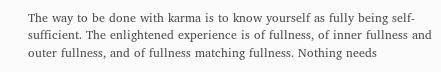The way to be done with karma is to know yourself as fully being self-sufficient. The enlightened experience is of fullness, of inner fullness and outer fullness, and of fullness matching fullness. Nothing needs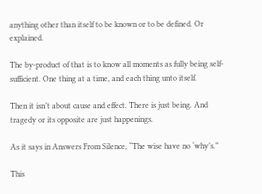anything other than itself to be known or to be defined. Or explained.

The by-product of that is to know all moments as fully being self-sufficient. One thing at a time, and each thing unto itself.

Then it isn’t about cause and effect. There is just being. And tragedy or its opposite are just happenings.

As it says in Answers From Silence, “The wise have no ‘why’s.”

This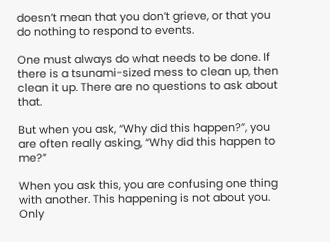doesn’t mean that you don’t grieve, or that you do nothing to respond to events.

One must always do what needs to be done. If there is a tsunami-sized mess to clean up, then clean it up. There are no questions to ask about that.

But when you ask, “Why did this happen?”, you are often really asking, “Why did this happen to me?”

When you ask this, you are confusing one thing with another. This happening is not about you. Only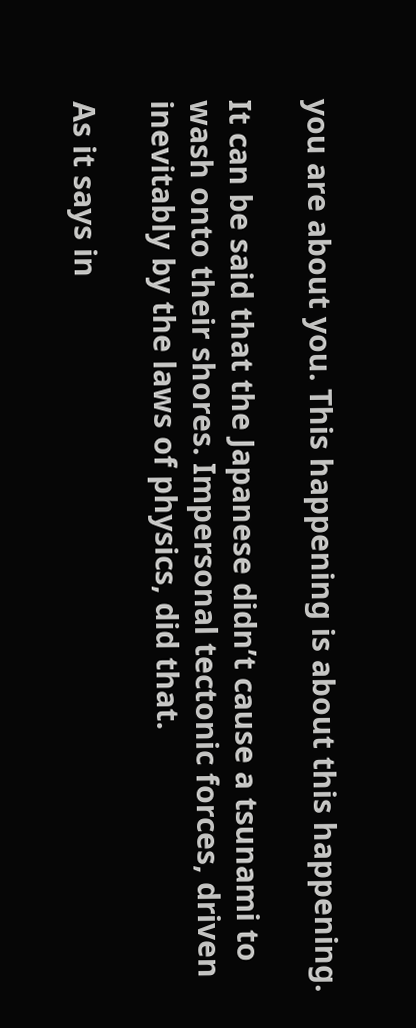you are about you. This happening is about this happening.

It can be said that the Japanese didn’t cause a tsunami to wash onto their shores. Impersonal tectonic forces, driven inevitably by the laws of physics, did that.

As it says in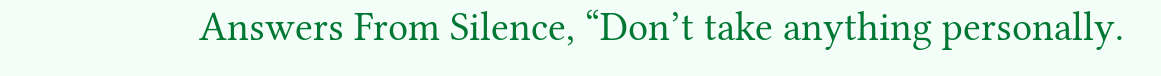Answers From Silence, “Don’t take anything personally.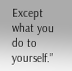Except what you do to yourself.”